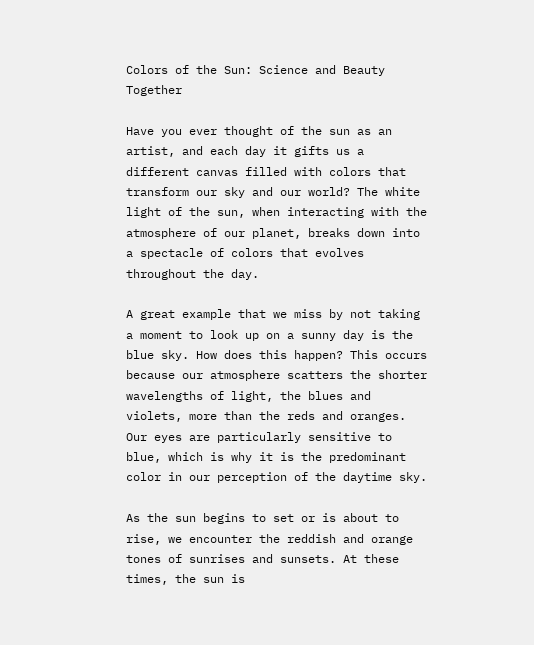Colors of the Sun: Science and Beauty Together

Have you ever thought of the sun as an artist, and each day it gifts us a different canvas filled with colors that transform our sky and our world? The white light of the sun, when interacting with the atmosphere of our planet, breaks down into a spectacle of colors that evolves throughout the day.

A great example that we miss by not taking a moment to look up on a sunny day is the blue sky. How does this happen? This occurs because our atmosphere scatters the shorter wavelengths of light, the blues and violets, more than the reds and oranges. Our eyes are particularly sensitive to blue, which is why it is the predominant color in our perception of the daytime sky.

As the sun begins to set or is about to rise, we encounter the reddish and orange tones of sunrises and sunsets. At these times, the sun is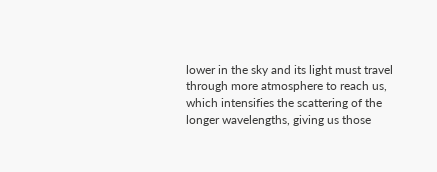lower in the sky and its light must travel through more atmosphere to reach us, which intensifies the scattering of the longer wavelengths, giving us those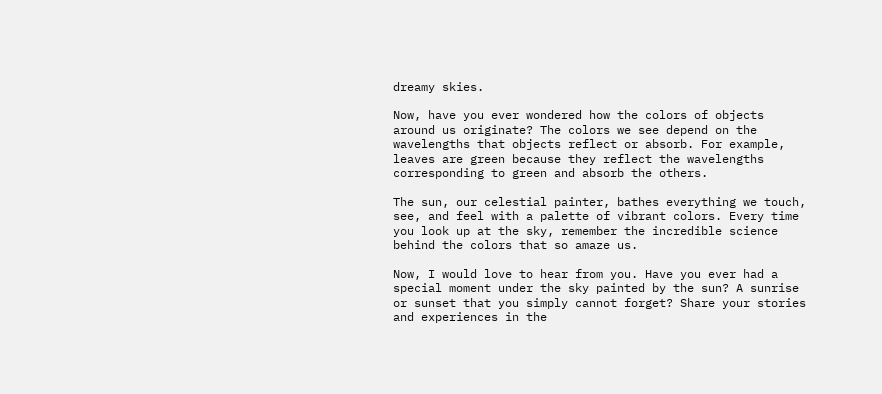dreamy skies.

Now, have you ever wondered how the colors of objects around us originate? The colors we see depend on the wavelengths that objects reflect or absorb. For example, leaves are green because they reflect the wavelengths corresponding to green and absorb the others.

The sun, our celestial painter, bathes everything we touch, see, and feel with a palette of vibrant colors. Every time you look up at the sky, remember the incredible science behind the colors that so amaze us.

Now, I would love to hear from you. Have you ever had a special moment under the sky painted by the sun? A sunrise or sunset that you simply cannot forget? Share your stories and experiences in the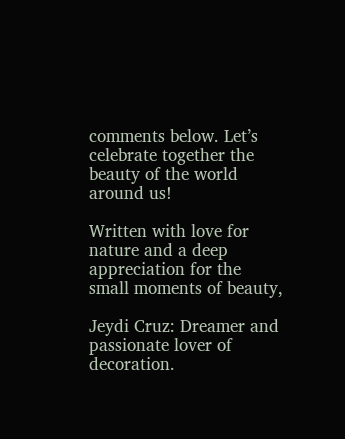comments below. Let’s celebrate together the beauty of the world around us!

Written with love for nature and a deep appreciation for the small moments of beauty,

Jeydi Cruz: Dreamer and passionate lover of decoration.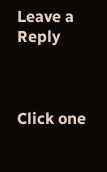Leave a Reply



Click one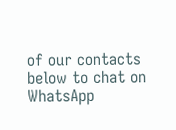of our contacts below to chat on WhatsApp